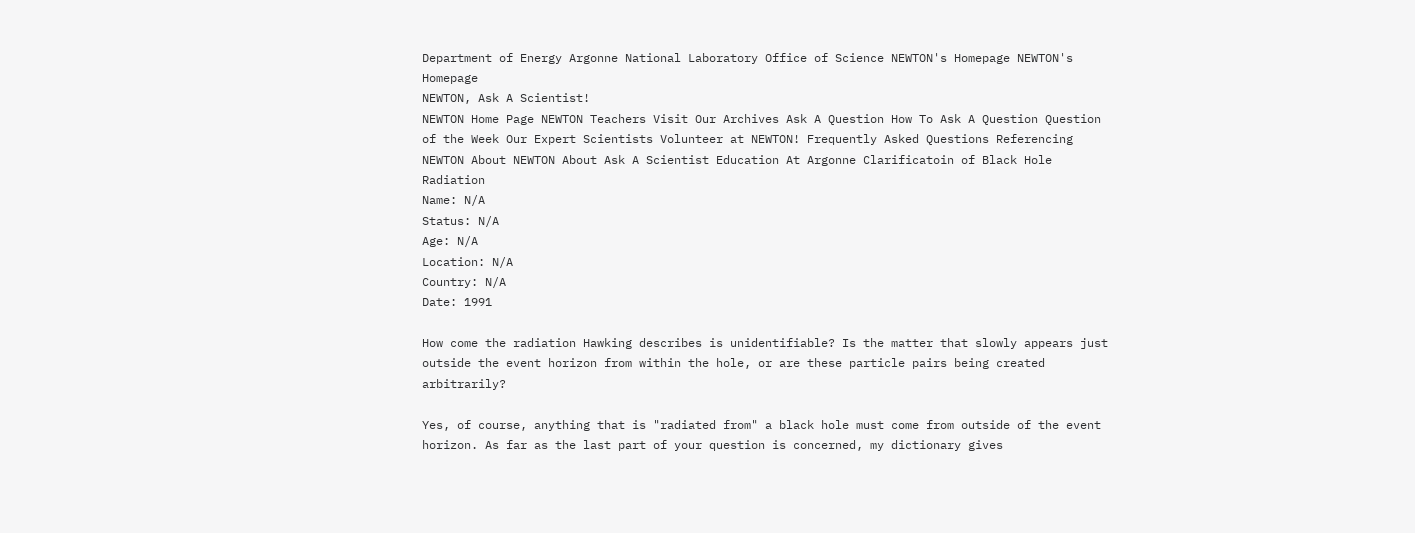Department of Energy Argonne National Laboratory Office of Science NEWTON's Homepage NEWTON's Homepage
NEWTON, Ask A Scientist!
NEWTON Home Page NEWTON Teachers Visit Our Archives Ask A Question How To Ask A Question Question of the Week Our Expert Scientists Volunteer at NEWTON! Frequently Asked Questions Referencing NEWTON About NEWTON About Ask A Scientist Education At Argonne Clarificatoin of Black Hole Radiation
Name: N/A
Status: N/A
Age: N/A
Location: N/A
Country: N/A
Date: 1991

How come the radiation Hawking describes is unidentifiable? Is the matter that slowly appears just outside the event horizon from within the hole, or are these particle pairs being created arbitrarily?

Yes, of course, anything that is "radiated from" a black hole must come from outside of the event horizon. As far as the last part of your question is concerned, my dictionary gives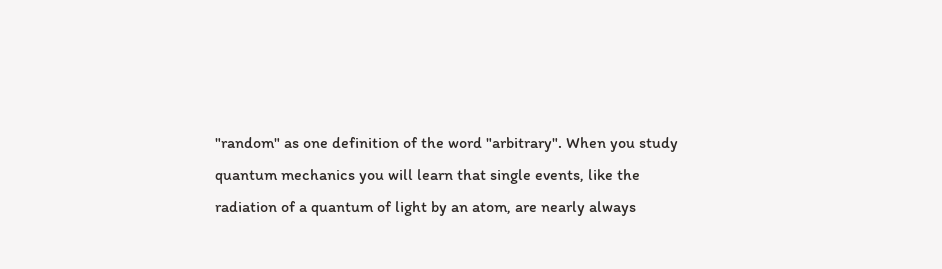"random" as one definition of the word "arbitrary". When you study quantum mechanics you will learn that single events, like the radiation of a quantum of light by an atom, are nearly always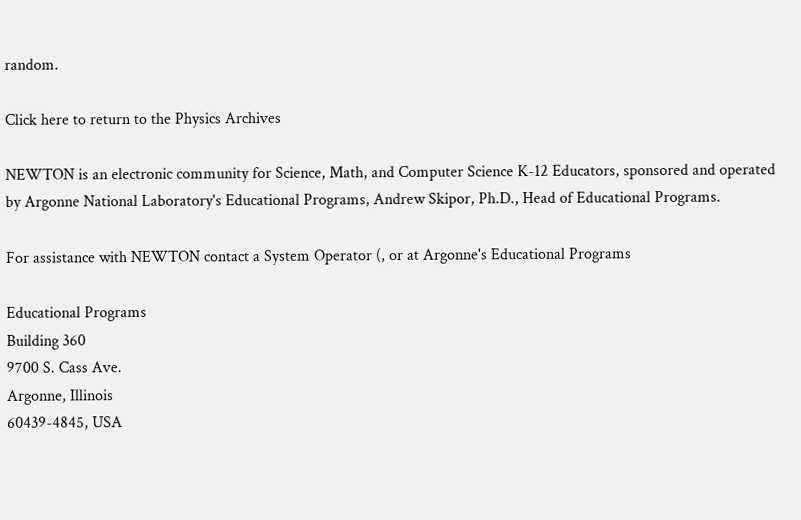random.

Click here to return to the Physics Archives

NEWTON is an electronic community for Science, Math, and Computer Science K-12 Educators, sponsored and operated by Argonne National Laboratory's Educational Programs, Andrew Skipor, Ph.D., Head of Educational Programs.

For assistance with NEWTON contact a System Operator (, or at Argonne's Educational Programs

Educational Programs
Building 360
9700 S. Cass Ave.
Argonne, Illinois
60439-4845, USA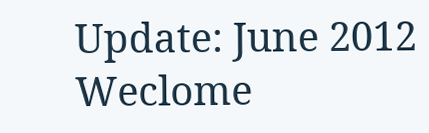Update: June 2012
Weclome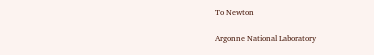To Newton

Argonne National Laboratory